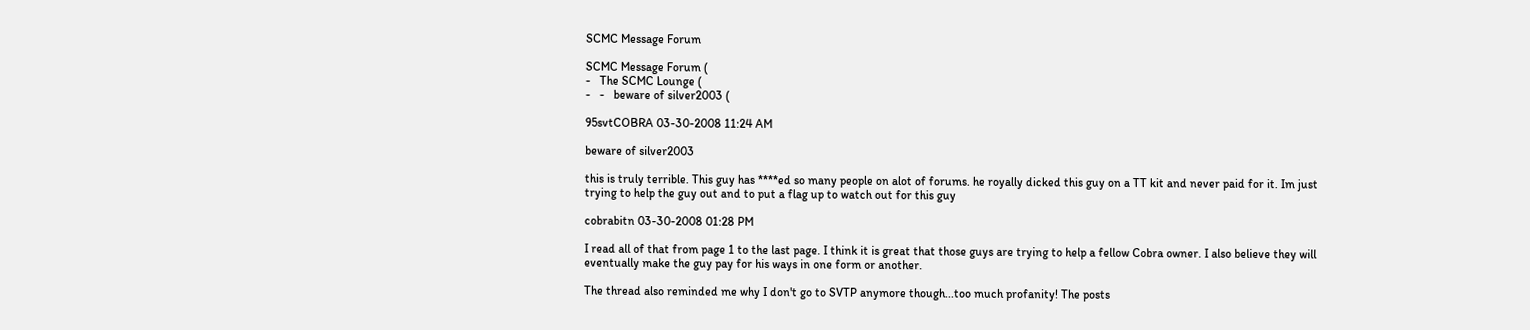SCMC Message Forum

SCMC Message Forum (
-   The SCMC Lounge (
-   -   beware of silver2003 (

95svtCOBRA 03-30-2008 11:24 AM

beware of silver2003

this is truly terrible. This guy has ****ed so many people on alot of forums. he royally dicked this guy on a TT kit and never paid for it. Im just trying to help the guy out and to put a flag up to watch out for this guy

cobrabitn 03-30-2008 01:28 PM

I read all of that from page 1 to the last page. I think it is great that those guys are trying to help a fellow Cobra owner. I also believe they will eventually make the guy pay for his ways in one form or another.

The thread also reminded me why I don't go to SVTP anymore though...too much profanity! The posts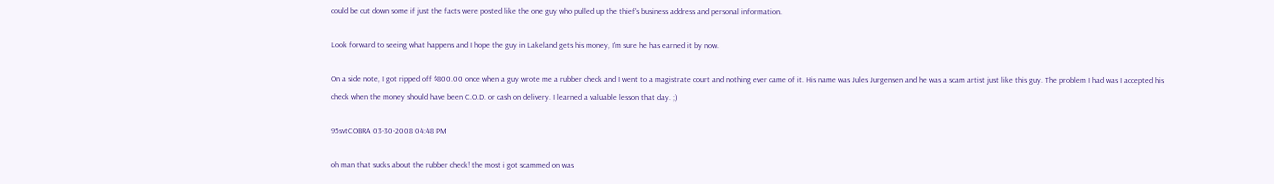could be cut down some if just the facts were posted like the one guy who pulled up the thief's business address and personal information.

Look forward to seeing what happens and I hope the guy in Lakeland gets his money, I'm sure he has earned it by now.

On a side note, I got ripped off $800.00 once when a guy wrote me a rubber check and I went to a magistrate court and nothing ever came of it. His name was Jules Jurgensen and he was a scam artist just like this guy. The problem I had was I accepted his check when the money should have been C.O.D. or cash on delivery. I learned a valuable lesson that day. ;)

95svtCOBRA 03-30-2008 04:48 PM

oh man that sucks about the rubber check! the most i got scammed on was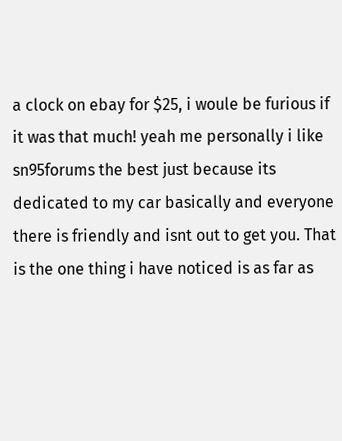a clock on ebay for $25, i woule be furious if it was that much! yeah me personally i like sn95forums the best just because its dedicated to my car basically and everyone there is friendly and isnt out to get you. That is the one thing i have noticed is as far as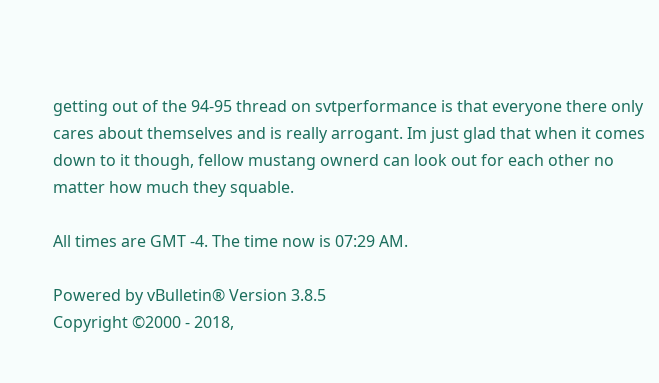getting out of the 94-95 thread on svtperformance is that everyone there only cares about themselves and is really arrogant. Im just glad that when it comes down to it though, fellow mustang ownerd can look out for each other no matter how much they squable.

All times are GMT -4. The time now is 07:29 AM.

Powered by vBulletin® Version 3.8.5
Copyright ©2000 - 2018,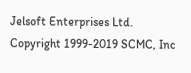Jelsoft Enterprises Ltd.
Copyright 1999-2019 SCMC, Inc